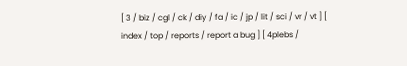[ 3 / biz / cgl / ck / diy / fa / ic / jp / lit / sci / vr / vt ] [ index / top / reports / report a bug ] [ 4plebs /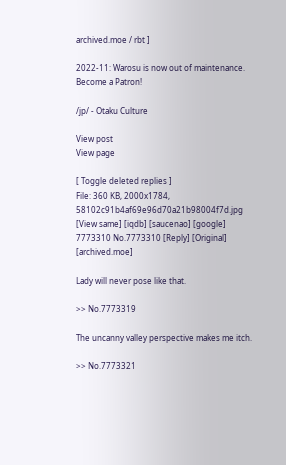archived.moe / rbt ]

2022-11: Warosu is now out of maintenance. Become a Patron!

/jp/ - Otaku Culture

View post
View page

[ Toggle deleted replies ]
File: 360 KB, 2000x1784, 58102c91b4af69e96d70a21b98004f7d.jpg [View same] [iqdb] [saucenao] [google]
7773310 No.7773310 [Reply] [Original] [archived.moe]

Lady will never pose like that.

>> No.7773319

The uncanny valley perspective makes me itch.

>> No.7773321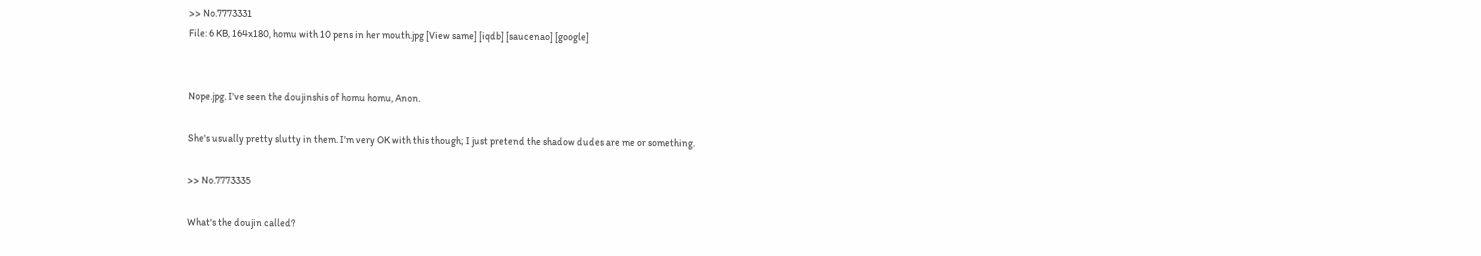>> No.7773331
File: 6 KB, 164x180, homu with 10 pens in her mouth.jpg [View same] [iqdb] [saucenao] [google]


Nope.jpg. I've seen the doujinshis of homu homu, Anon.

She's usually pretty slutty in them. I'm very OK with this though; I just pretend the shadow dudes are me or something.

>> No.7773335

What's the doujin called?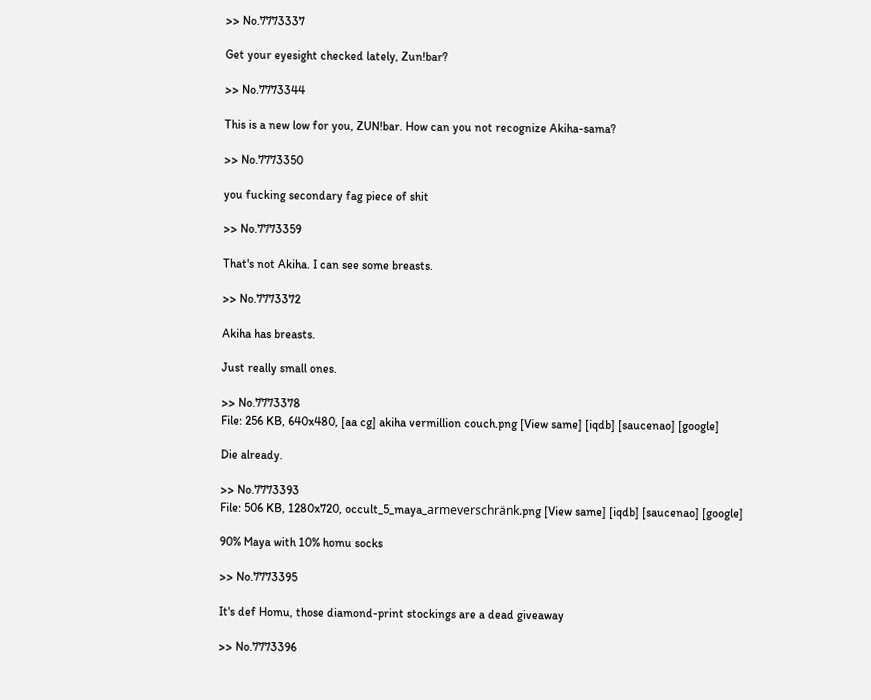>> No.7773337

Get your eyesight checked lately, Zun!bar?

>> No.7773344

This is a new low for you, ZUN!bar. How can you not recognize Akiha-sama?

>> No.7773350

you fucking secondary fag piece of shit

>> No.7773359

That's not Akiha. I can see some breasts.

>> No.7773372

Akiha has breasts.

Just really small ones.

>> No.7773378
File: 256 KB, 640x480, [aa cg] akiha vermillion couch.png [View same] [iqdb] [saucenao] [google]

Die already.

>> No.7773393
File: 506 KB, 1280x720, occult_5_maya_armeverschränk.png [View same] [iqdb] [saucenao] [google]

90% Maya with 10% homu socks

>> No.7773395

It's def Homu, those diamond-print stockings are a dead giveaway

>> No.7773396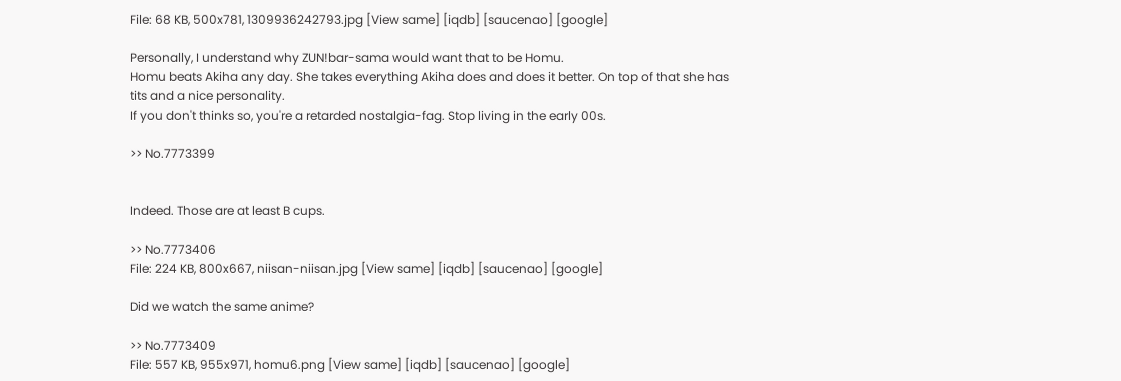File: 68 KB, 500x781, 1309936242793.jpg [View same] [iqdb] [saucenao] [google]

Personally, I understand why ZUN!bar-sama would want that to be Homu.
Homu beats Akiha any day. She takes everything Akiha does and does it better. On top of that she has tits and a nice personality.
If you don't thinks so, you're a retarded nostalgia-fag. Stop living in the early 00s.

>> No.7773399


Indeed. Those are at least B cups.

>> No.7773406
File: 224 KB, 800x667, niisan-niisan.jpg [View same] [iqdb] [saucenao] [google]

Did we watch the same anime?

>> No.7773409
File: 557 KB, 955x971, homu6.png [View same] [iqdb] [saucenao] [google]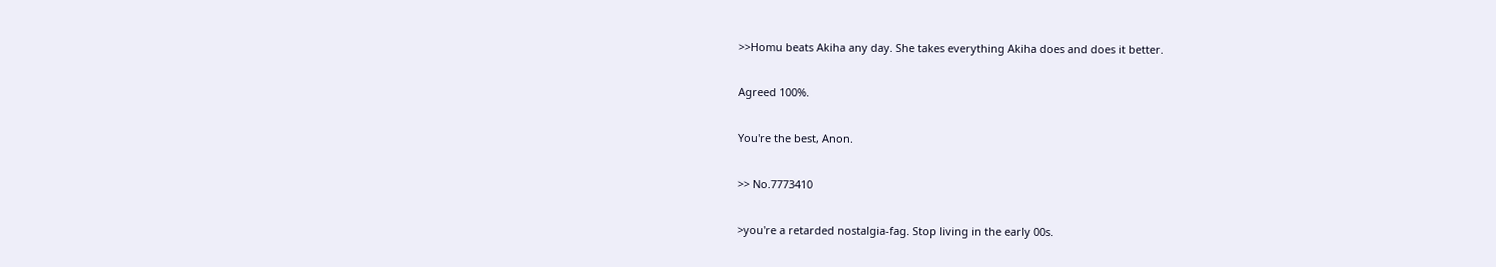>>Homu beats Akiha any day. She takes everything Akiha does and does it better.

Agreed 100%.

You're the best, Anon.

>> No.7773410

>you're a retarded nostalgia-fag. Stop living in the early 00s.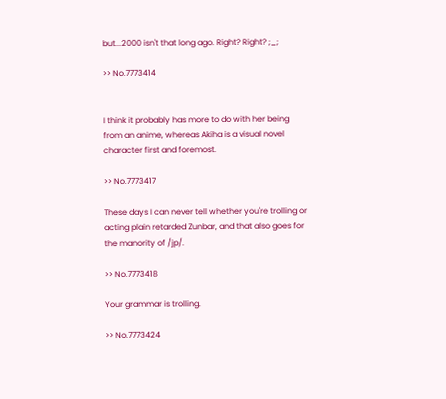but...2000 isn't that long ago. Right? Right? ;_;

>> No.7773414


I think it probably has more to do with her being from an anime, whereas Akiha is a visual novel character first and foremost.

>> No.7773417

These days I can never tell whether you're trolling or acting plain retarded Zunbar, and that also goes for the manority of /jp/.

>> No.7773418

Your grammar is trolling.

>> No.7773424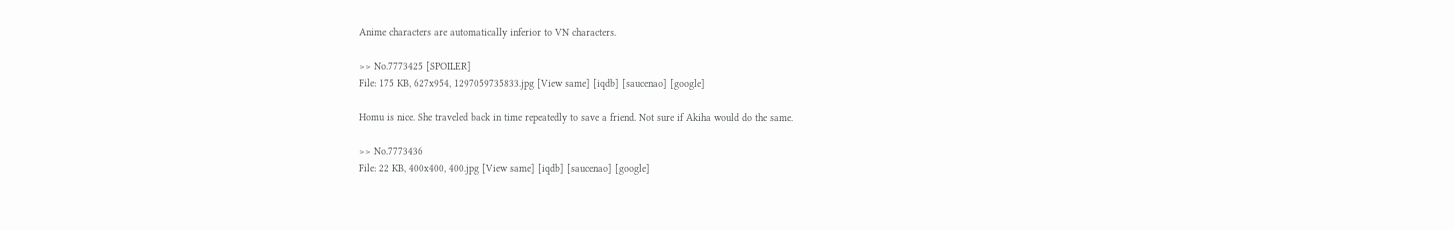Anime characters are automatically inferior to VN characters.

>> No.7773425 [SPOILER]
File: 175 KB, 627x954, 1297059735833.jpg [View same] [iqdb] [saucenao] [google]

Homu is nice. She traveled back in time repeatedly to save a friend. Not sure if Akiha would do the same.

>> No.7773436
File: 22 KB, 400x400, 400.jpg [View same] [iqdb] [saucenao] [google]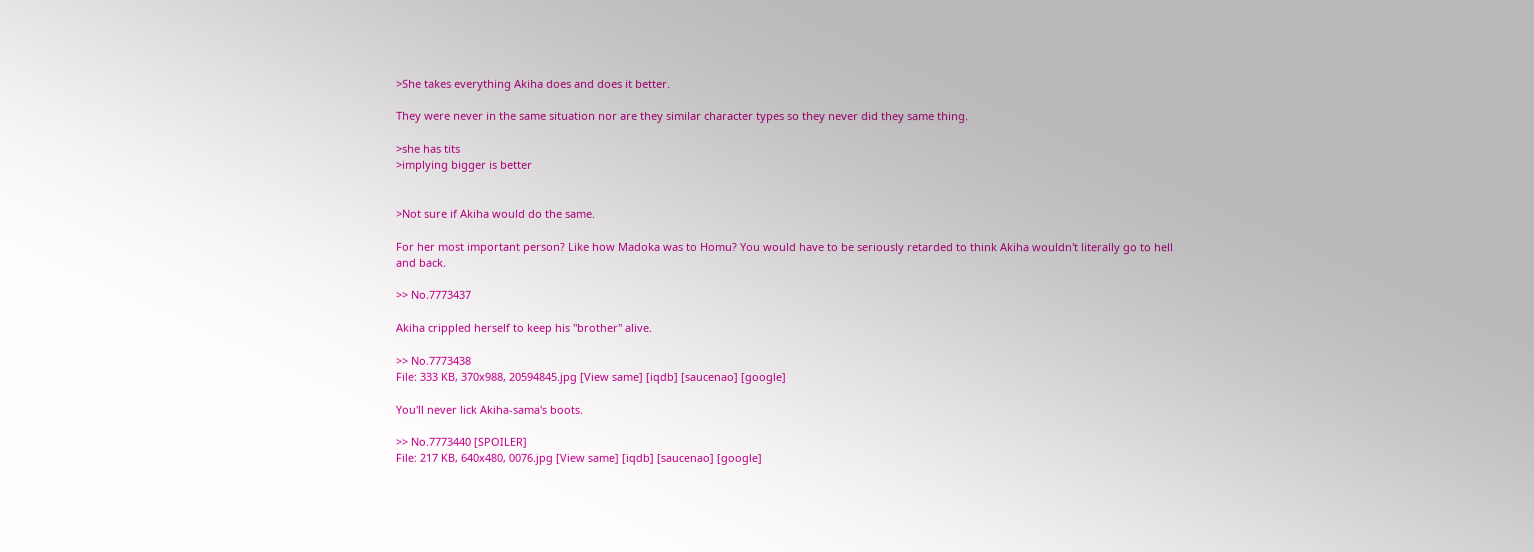>She takes everything Akiha does and does it better.

They were never in the same situation nor are they similar character types so they never did they same thing.

>she has tits
>implying bigger is better


>Not sure if Akiha would do the same.

For her most important person? Like how Madoka was to Homu? You would have to be seriously retarded to think Akiha wouldn't literally go to hell and back.

>> No.7773437

Akiha crippled herself to keep his "brother" alive.

>> No.7773438
File: 333 KB, 370x988, 20594845.jpg [View same] [iqdb] [saucenao] [google]

You'll never lick Akiha-sama's boots.

>> No.7773440 [SPOILER]
File: 217 KB, 640x480, 0076.jpg [View same] [iqdb] [saucenao] [google]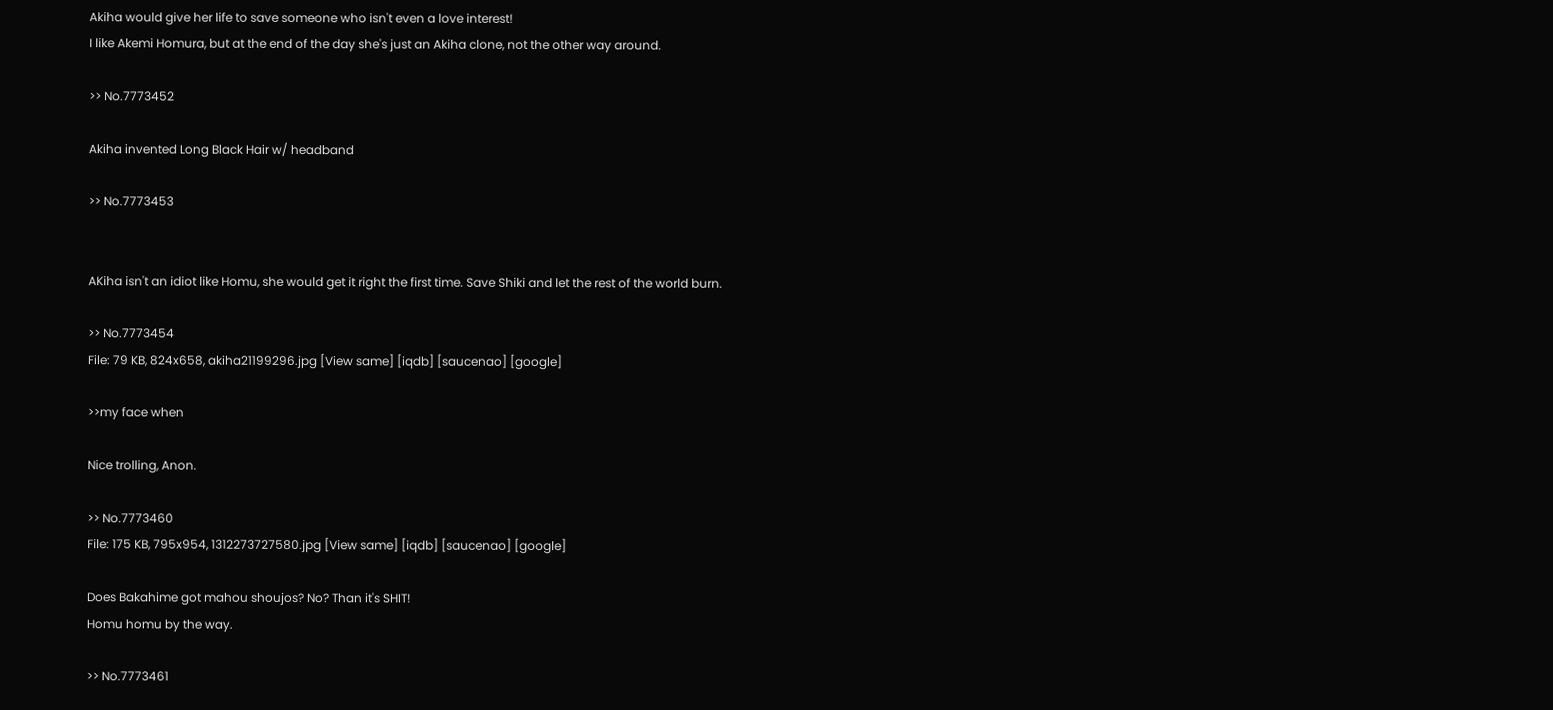Akiha would give her life to save someone who isn't even a love interest!
I like Akemi Homura, but at the end of the day she's just an Akiha clone, not the other way around.

>> No.7773452

Akiha invented Long Black Hair w/ headband

>> No.7773453


AKiha isn't an idiot like Homu, she would get it right the first time. Save Shiki and let the rest of the world burn.

>> No.7773454
File: 79 KB, 824x658, akiha21199296.jpg [View same] [iqdb] [saucenao] [google]

>>my face when

Nice trolling, Anon.

>> No.7773460
File: 175 KB, 795x954, 1312273727580.jpg [View same] [iqdb] [saucenao] [google]

Does Bakahime got mahou shoujos? No? Than it's SHIT!
Homu homu by the way.

>> No.7773461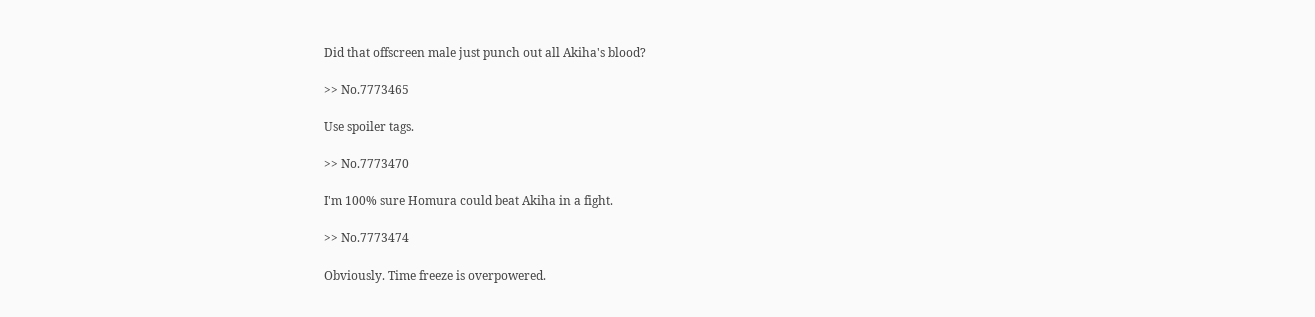Did that offscreen male just punch out all Akiha's blood?

>> No.7773465

Use spoiler tags.

>> No.7773470

I'm 100% sure Homura could beat Akiha in a fight.

>> No.7773474

Obviously. Time freeze is overpowered.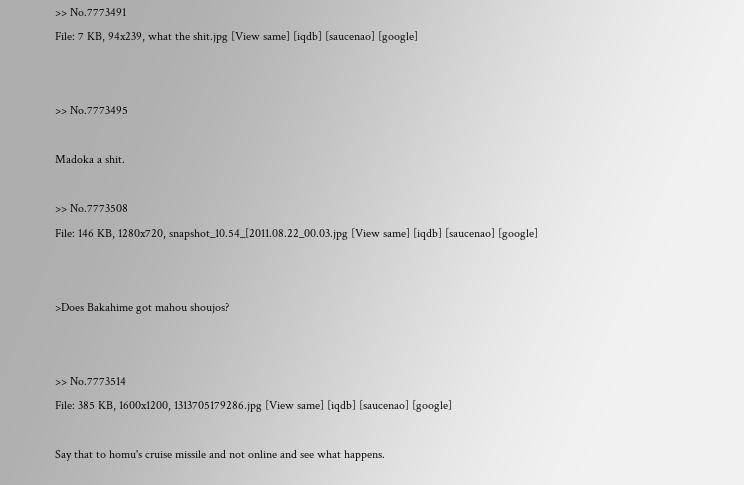>> No.7773491
File: 7 KB, 94x239, what the shit.jpg [View same] [iqdb] [saucenao] [google]


>> No.7773495

Madoka a shit.

>> No.7773508
File: 146 KB, 1280x720, snapshot_10.54_[2011.08.22_00.03.jpg [View same] [iqdb] [saucenao] [google]


>Does Bakahime got mahou shoujos?


>> No.7773514
File: 385 KB, 1600x1200, 1313705179286.jpg [View same] [iqdb] [saucenao] [google]

Say that to homu's cruise missile and not online and see what happens.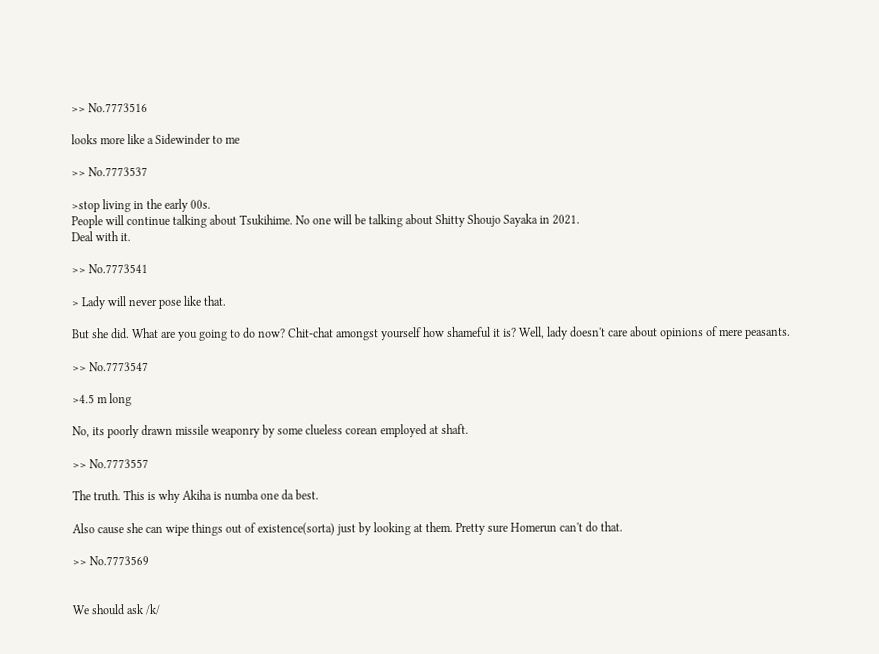>> No.7773516

looks more like a Sidewinder to me

>> No.7773537

>stop living in the early 00s.
People will continue talking about Tsukihime. No one will be talking about Shitty Shoujo Sayaka in 2021.
Deal with it.

>> No.7773541

> Lady will never pose like that.

But she did. What are you going to do now? Chit-chat amongst yourself how shameful it is? Well, lady doesn't care about opinions of mere peasants.

>> No.7773547

>4.5 m long

No, its poorly drawn missile weaponry by some clueless corean employed at shaft.

>> No.7773557

The truth. This is why Akiha is numba one da best.

Also cause she can wipe things out of existence(sorta) just by looking at them. Pretty sure Homerun can't do that.

>> No.7773569


We should ask /k/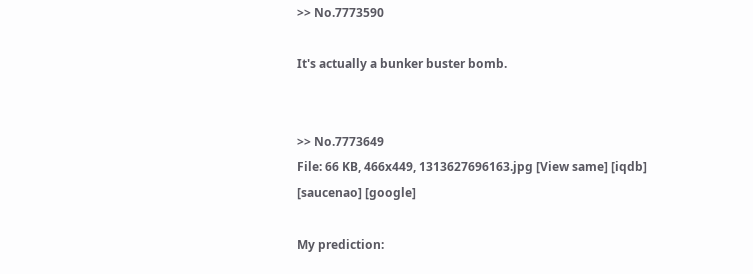>> No.7773590

It's actually a bunker buster bomb.


>> No.7773649
File: 66 KB, 466x449, 1313627696163.jpg [View same] [iqdb] [saucenao] [google]

My prediction: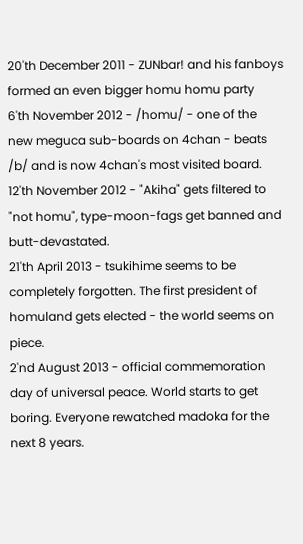20'th December 2011 - ZUNbar! and his fanboys formed an even bigger homu homu party
6'th November 2012 - /homu/ - one of the new meguca sub-boards on 4chan - beats /b/ and is now 4chan's most visited board.
12'th November 2012 - "Akiha" gets filtered to "not homu", type-moon-fags get banned and butt-devastated.
21'th April 2013 - tsukihime seems to be completely forgotten. The first president of homuland gets elected - the world seems on piece.
2'nd August 2013 - official commemoration day of universal peace. World starts to get boring. Everyone rewatched madoka for the next 8 years.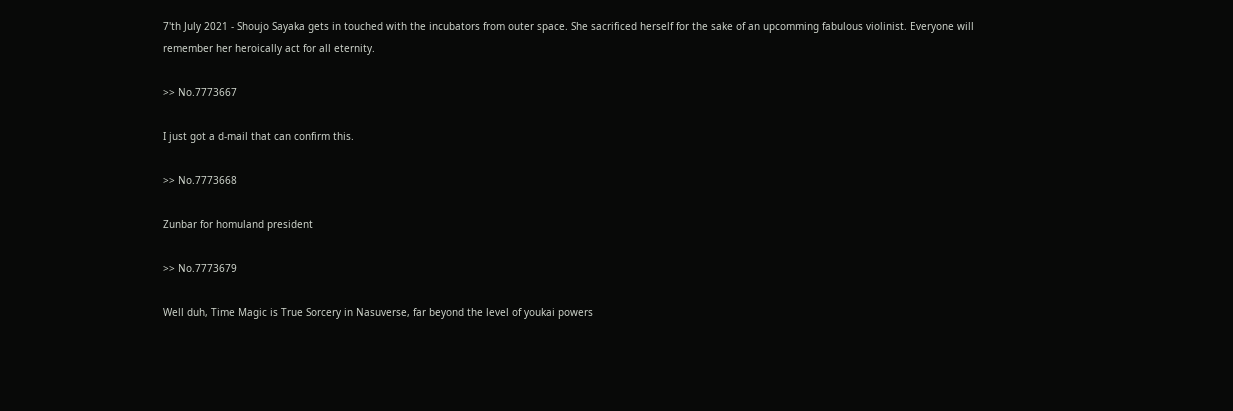7'th July 2021 - Shoujo Sayaka gets in touched with the incubators from outer space. She sacrificed herself for the sake of an upcomming fabulous violinist. Everyone will remember her heroically act for all eternity.

>> No.7773667

I just got a d-mail that can confirm this.

>> No.7773668

Zunbar for homuland president

>> No.7773679

Well duh, Time Magic is True Sorcery in Nasuverse, far beyond the level of youkai powers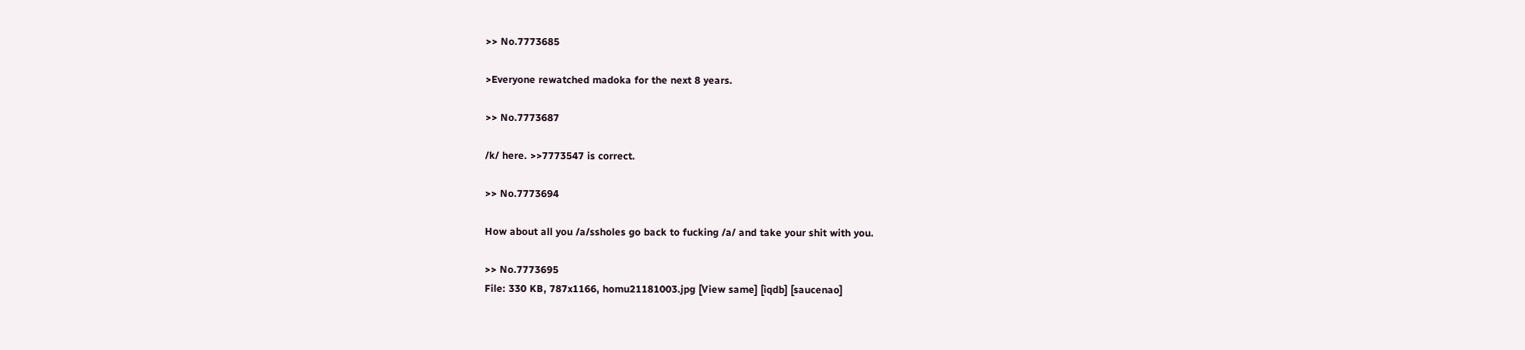>> No.7773685

>Everyone rewatched madoka for the next 8 years.

>> No.7773687

/k/ here. >>7773547 is correct.

>> No.7773694

How about all you /a/ssholes go back to fucking /a/ and take your shit with you.

>> No.7773695
File: 330 KB, 787x1166, homu21181003.jpg [View same] [iqdb] [saucenao]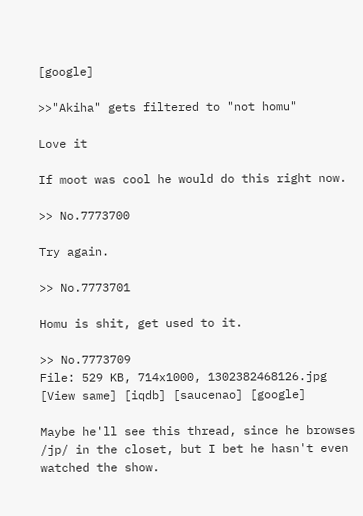[google]

>>"Akiha" gets filtered to "not homu"

Love it

If moot was cool he would do this right now.

>> No.7773700

Try again.

>> No.7773701

Homu is shit, get used to it.

>> No.7773709
File: 529 KB, 714x1000, 1302382468126.jpg [View same] [iqdb] [saucenao] [google]

Maybe he'll see this thread, since he browses /jp/ in the closet, but I bet he hasn't even watched the show.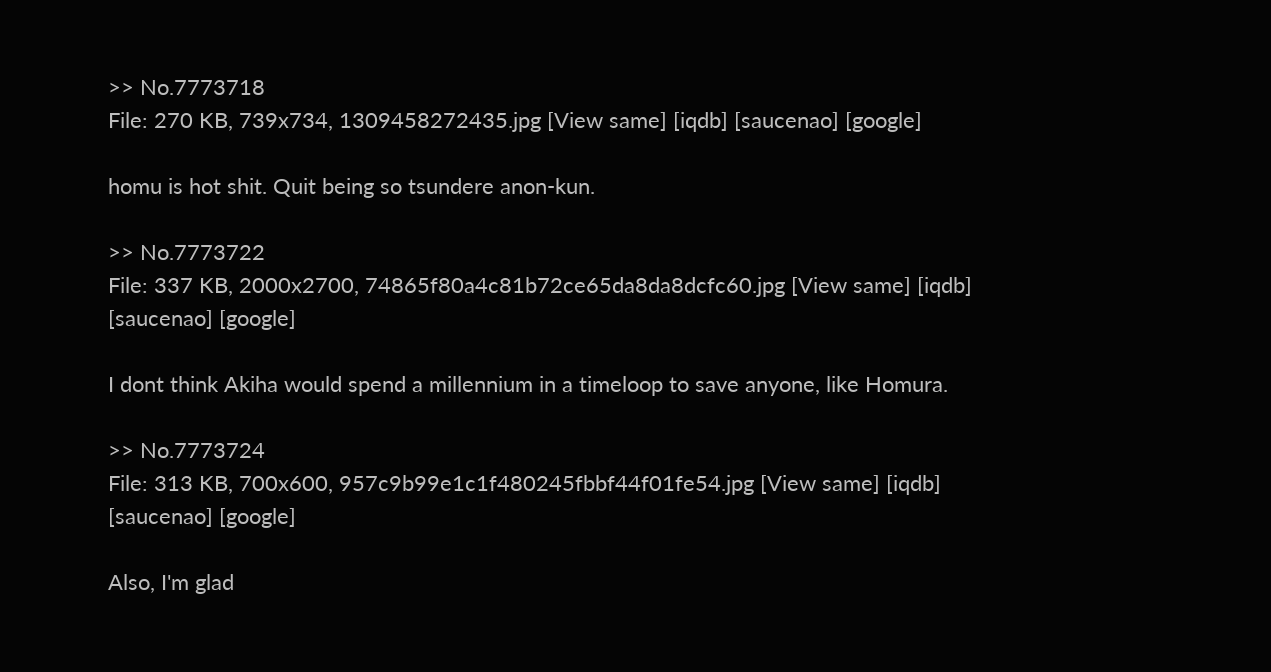>> No.7773718
File: 270 KB, 739x734, 1309458272435.jpg [View same] [iqdb] [saucenao] [google]

homu is hot shit. Quit being so tsundere anon-kun.

>> No.7773722
File: 337 KB, 2000x2700, 74865f80a4c81b72ce65da8da8dcfc60.jpg [View same] [iqdb] [saucenao] [google]

I dont think Akiha would spend a millennium in a timeloop to save anyone, like Homura.

>> No.7773724
File: 313 KB, 700x600, 957c9b99e1c1f480245fbbf44f01fe54.jpg [View same] [iqdb] [saucenao] [google]

Also, I'm glad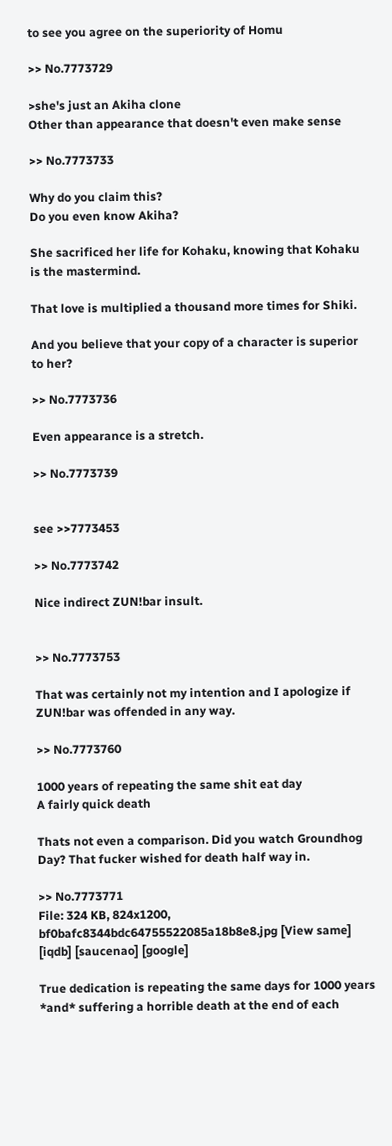to see you agree on the superiority of Homu

>> No.7773729

>she's just an Akiha clone
Other than appearance that doesn't even make sense

>> No.7773733

Why do you claim this?
Do you even know Akiha?

She sacrificed her life for Kohaku, knowing that Kohaku is the mastermind.

That love is multiplied a thousand more times for Shiki.

And you believe that your copy of a character is superior to her?

>> No.7773736

Even appearance is a stretch.

>> No.7773739


see >>7773453

>> No.7773742

Nice indirect ZUN!bar insult.


>> No.7773753

That was certainly not my intention and I apologize if ZUN!bar was offended in any way.

>> No.7773760

1000 years of repeating the same shit eat day
A fairly quick death

Thats not even a comparison. Did you watch Groundhog Day? That fucker wished for death half way in.

>> No.7773771
File: 324 KB, 824x1200, bf0bafc8344bdc64755522085a18b8e8.jpg [View same] [iqdb] [saucenao] [google]

True dedication is repeating the same days for 1000 years *and* suffering a horrible death at the end of each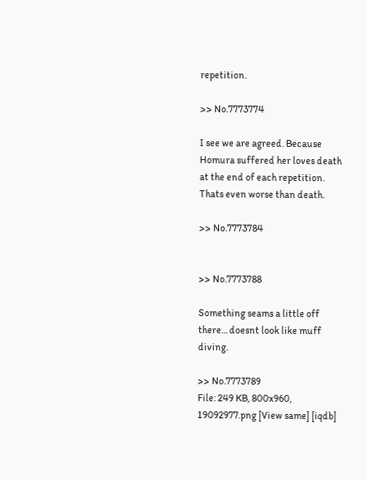repetition.

>> No.7773774

I see we are agreed. Because Homura suffered her loves death at the end of each repetition. Thats even worse than death.

>> No.7773784


>> No.7773788

Something seams a little off there... doesnt look like muff diving.

>> No.7773789
File: 249 KB, 800x960, 19092977.png [View same] [iqdb]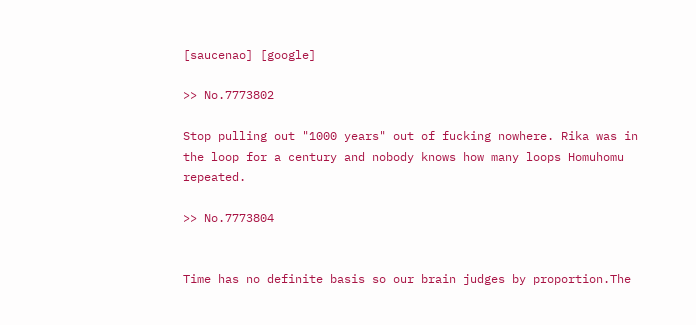[saucenao] [google]

>> No.7773802

Stop pulling out "1000 years" out of fucking nowhere. Rika was in the loop for a century and nobody knows how many loops Homuhomu repeated.

>> No.7773804


Time has no definite basis so our brain judges by proportion.The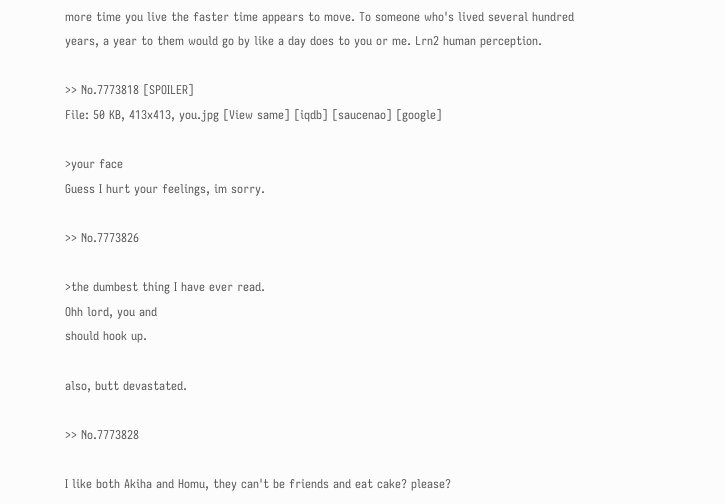more time you live the faster time appears to move. To someone who's lived several hundred years, a year to them would go by like a day does to you or me. Lrn2 human perception.

>> No.7773818 [SPOILER]
File: 50 KB, 413x413, you.jpg [View same] [iqdb] [saucenao] [google]

>your face
Guess I hurt your feelings, im sorry.

>> No.7773826

>the dumbest thing I have ever read.
Ohh lord, you and
should hook up.

also, butt devastated.

>> No.7773828

I like both Akiha and Homu, they can't be friends and eat cake? please?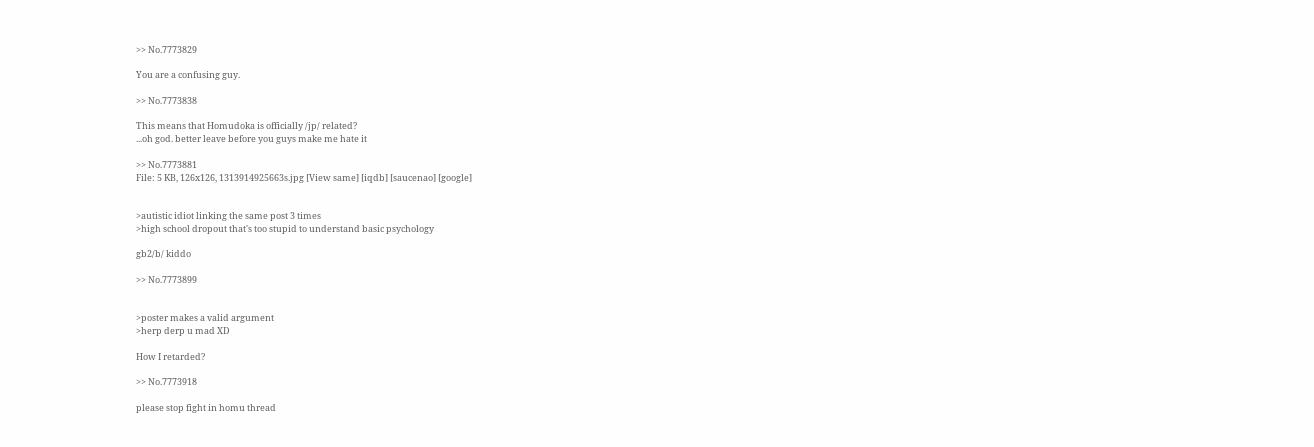>> No.7773829

You are a confusing guy.

>> No.7773838

This means that Homudoka is officially /jp/ related?
...oh god. better leave before you guys make me hate it

>> No.7773881
File: 5 KB, 126x126, 1313914925663s.jpg [View same] [iqdb] [saucenao] [google]


>autistic idiot linking the same post 3 times
>high school dropout that's too stupid to understand basic psychology

gb2/b/ kiddo

>> No.7773899


>poster makes a valid argument
>herp derp u mad XD

How I retarded?

>> No.7773918

please stop fight in homu thread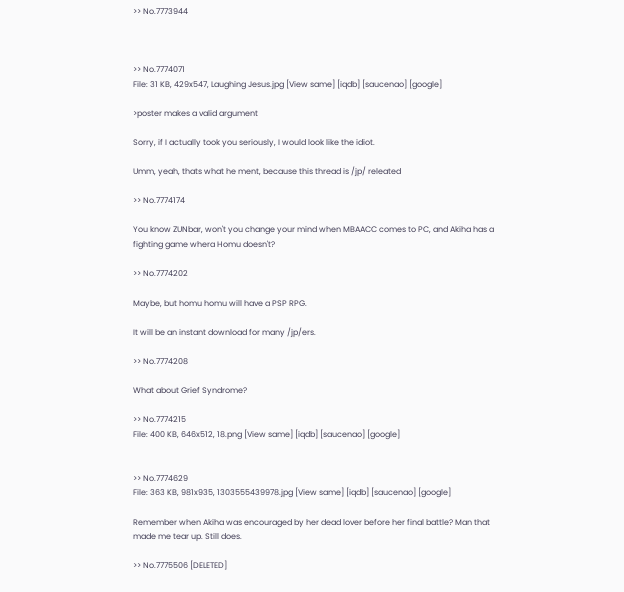>> No.7773944



>> No.7774071
File: 31 KB, 429x547, Laughing Jesus.jpg [View same] [iqdb] [saucenao] [google]

>poster makes a valid argument

Sorry, if I actually took you seriously, I would look like the idiot.

Umm, yeah, thats what he ment, because this thread is /jp/ releated

>> No.7774174

You know ZUNbar, won't you change your mind when MBAACC comes to PC, and Akiha has a fighting game whera Homu doesn't?

>> No.7774202

Maybe, but homu homu will have a PSP RPG.

It will be an instant download for many /jp/ers.

>> No.7774208

What about Grief Syndrome?

>> No.7774215
File: 400 KB, 646x512, 18.png [View same] [iqdb] [saucenao] [google]


>> No.7774629
File: 363 KB, 981x935, 1303555439978.jpg [View same] [iqdb] [saucenao] [google]

Remember when Akiha was encouraged by her dead lover before her final battle? Man that made me tear up. Still does.

>> No.7775506 [DELETED]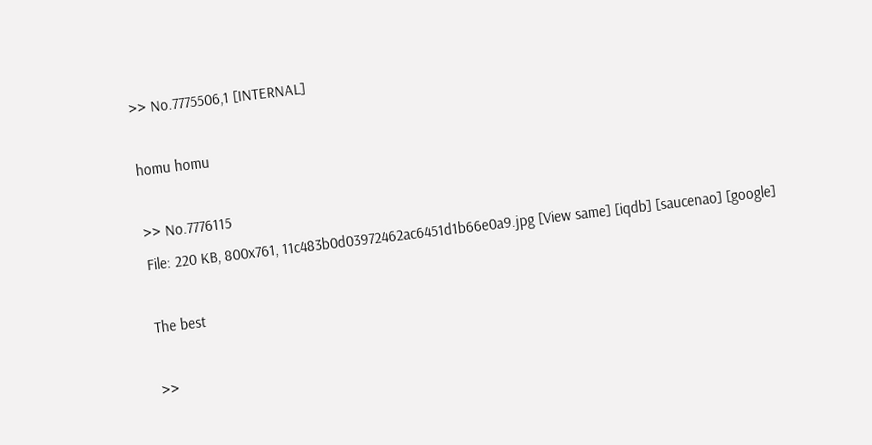>> No.7775506,1 [INTERNAL]

homu homu

>> No.7776115
File: 220 KB, 800x761, 11c483b0d03972462ac6451d1b66e0a9.jpg [View same] [iqdb] [saucenao] [google]

The best

>>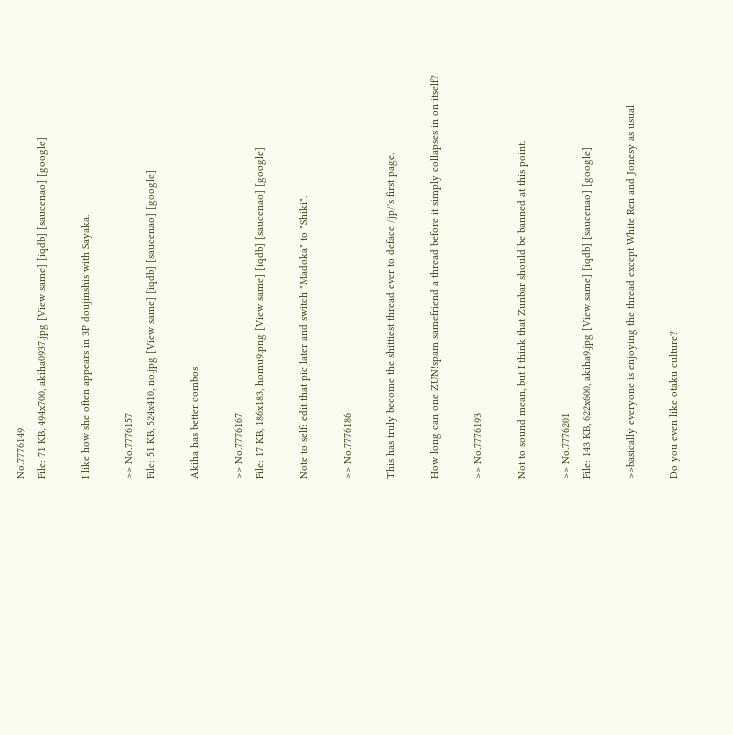No.7776149
File: 71 KB, 494x700, akiha0937.jpg [View same] [iqdb] [saucenao] [google]

I like how she often appears in 3P doujinshis with Sayaka.

>> No.7776157
File: 51 KB, 524x410, no.jpg [View same] [iqdb] [saucenao] [google]

Akiha has better combos

>> No.7776167
File: 17 KB, 186x183, homu9.png [View same] [iqdb] [saucenao] [google]

Note to self: edit that pic later and switch "Madoka" to "Shiki".

>> No.7776186

This has truly become the shittiest thread ever to deface /jp/'s first page.

How long can one ZUN!spam samefriend a thread before it simply collapses in on itself?

>> No.7776193

Not to sound mean, but I think that Zunbar should be banned at this point.

>> No.7776201
File: 143 KB, 622x600, akiha9.jpg [View same] [iqdb] [saucenao] [google]

>>basically everyone is enjoying the thread except White Ren and Jonesy as usual

Do you even like otaku culture?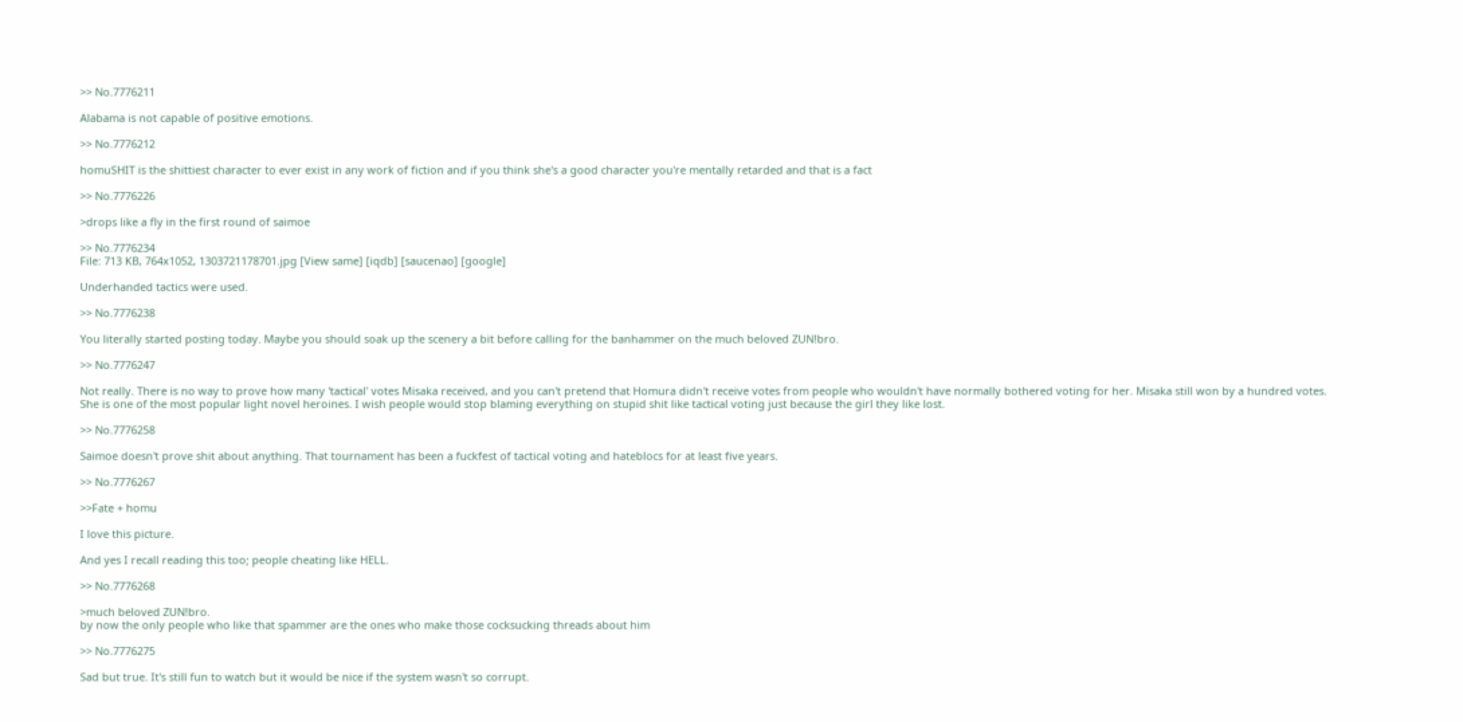>> No.7776211

Alabama is not capable of positive emotions.

>> No.7776212

homuSHIT is the shittiest character to ever exist in any work of fiction and if you think she's a good character you're mentally retarded and that is a fact

>> No.7776226

>drops like a fly in the first round of saimoe

>> No.7776234
File: 713 KB, 764x1052, 1303721178701.jpg [View same] [iqdb] [saucenao] [google]

Underhanded tactics were used.

>> No.7776238

You literally started posting today. Maybe you should soak up the scenery a bit before calling for the banhammer on the much beloved ZUN!bro.

>> No.7776247

Not really. There is no way to prove how many 'tactical' votes Misaka received, and you can't pretend that Homura didn't receive votes from people who wouldn't have normally bothered voting for her. Misaka still won by a hundred votes. She is one of the most popular light novel heroines. I wish people would stop blaming everything on stupid shit like tactical voting just because the girl they like lost.

>> No.7776258

Saimoe doesn't prove shit about anything. That tournament has been a fuckfest of tactical voting and hateblocs for at least five years.

>> No.7776267

>>Fate + homu

I love this picture.

And yes I recall reading this too; people cheating like HELL.

>> No.7776268

>much beloved ZUN!bro.
by now the only people who like that spammer are the ones who make those cocksucking threads about him

>> No.7776275

Sad but true. It's still fun to watch but it would be nice if the system wasn't so corrupt.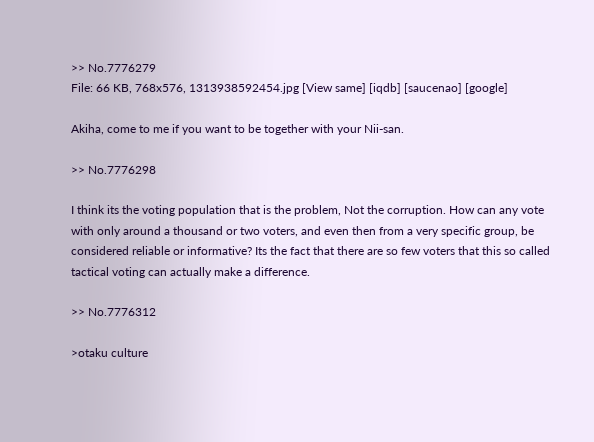>> No.7776279
File: 66 KB, 768x576, 1313938592454.jpg [View same] [iqdb] [saucenao] [google]

Akiha, come to me if you want to be together with your Nii-san.

>> No.7776298

I think its the voting population that is the problem, Not the corruption. How can any vote with only around a thousand or two voters, and even then from a very specific group, be considered reliable or informative? Its the fact that there are so few voters that this so called tactical voting can actually make a difference.

>> No.7776312

>otaku culture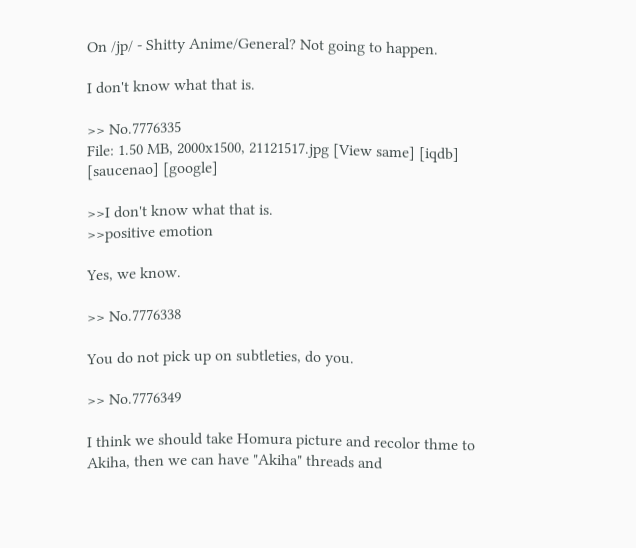On /jp/ - Shitty Anime/General? Not going to happen.

I don't know what that is.

>> No.7776335
File: 1.50 MB, 2000x1500, 21121517.jpg [View same] [iqdb] [saucenao] [google]

>>I don't know what that is.
>>positive emotion

Yes, we know.

>> No.7776338

You do not pick up on subtleties, do you.

>> No.7776349

I think we should take Homura picture and recolor thme to Akiha, then we can have "Akiha" threads and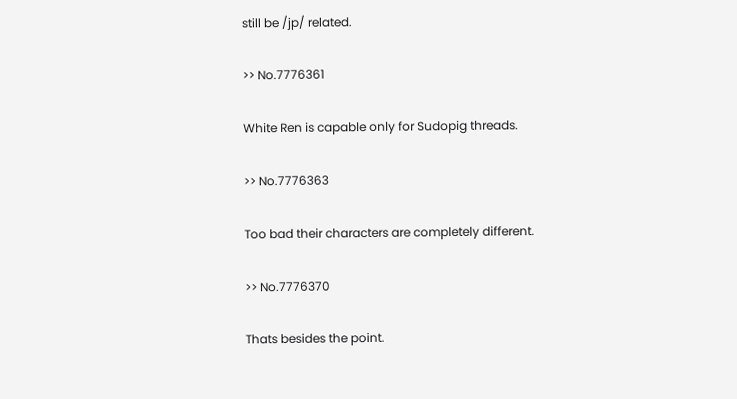still be /jp/ related.

>> No.7776361

White Ren is capable only for Sudopig threads.

>> No.7776363

Too bad their characters are completely different.

>> No.7776370

Thats besides the point.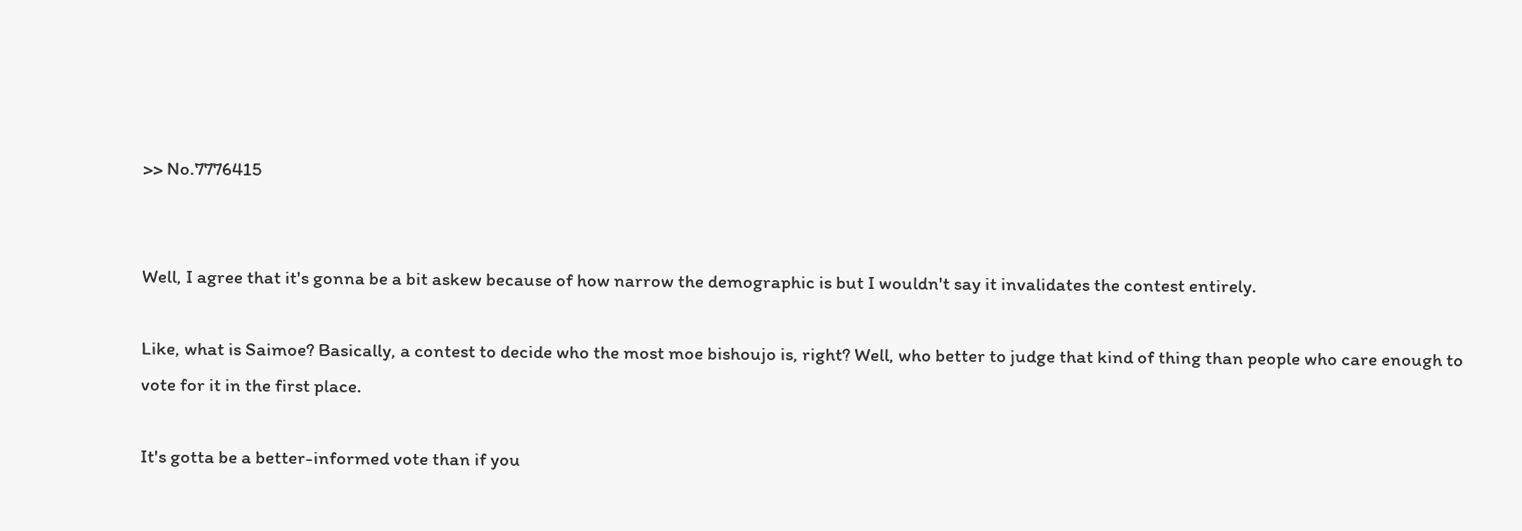>> No.7776415


Well, I agree that it's gonna be a bit askew because of how narrow the demographic is but I wouldn't say it invalidates the contest entirely.

Like, what is Saimoe? Basically, a contest to decide who the most moe bishoujo is, right? Well, who better to judge that kind of thing than people who care enough to vote for it in the first place.

It's gotta be a better-informed vote than if you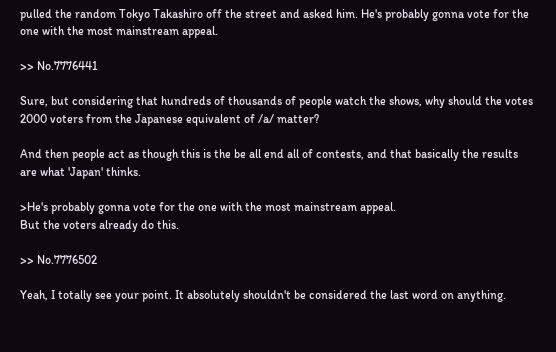pulled the random Tokyo Takashiro off the street and asked him. He's probably gonna vote for the one with the most mainstream appeal.

>> No.7776441

Sure, but considering that hundreds of thousands of people watch the shows, why should the votes 2000 voters from the Japanese equivalent of /a/ matter?

And then people act as though this is the be all end all of contests, and that basically the results are what 'Japan' thinks.

>He's probably gonna vote for the one with the most mainstream appeal.
But the voters already do this.

>> No.7776502

Yeah, I totally see your point. It absolutely shouldn't be considered the last word on anything.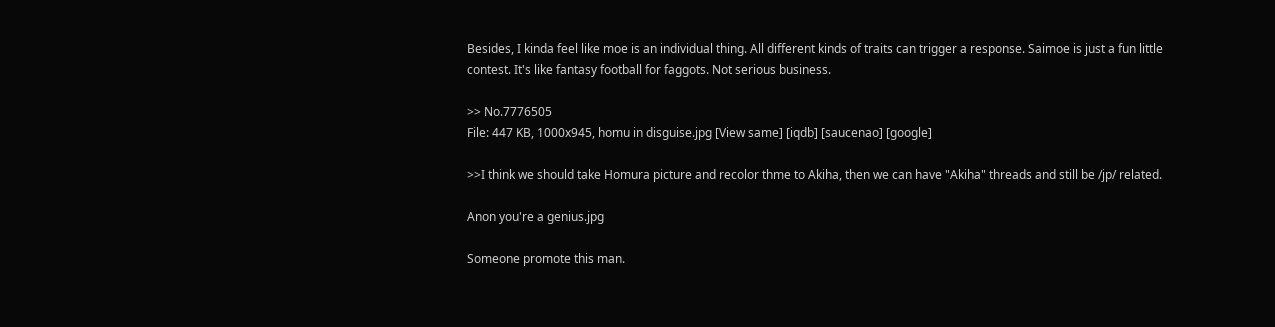Besides, I kinda feel like moe is an individual thing. All different kinds of traits can trigger a response. Saimoe is just a fun little contest. It's like fantasy football for faggots. Not serious business.

>> No.7776505
File: 447 KB, 1000x945, homu in disguise.jpg [View same] [iqdb] [saucenao] [google]

>>I think we should take Homura picture and recolor thme to Akiha, then we can have "Akiha" threads and still be /jp/ related.

Anon you're a genius.jpg

Someone promote this man.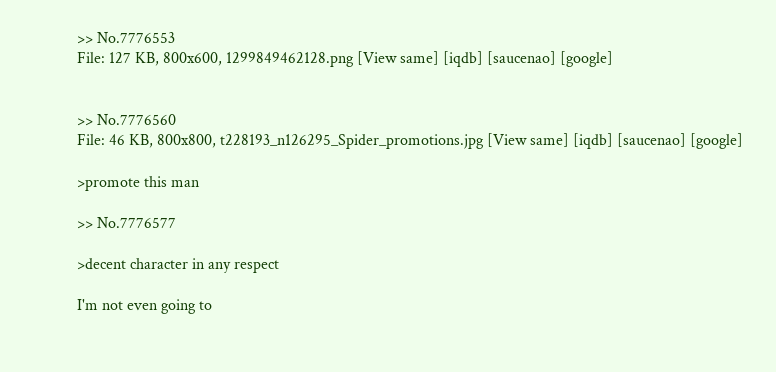>> No.7776553
File: 127 KB, 800x600, 1299849462128.png [View same] [iqdb] [saucenao] [google]


>> No.7776560
File: 46 KB, 800x800, t228193_n126295_Spider_promotions.jpg [View same] [iqdb] [saucenao] [google]

>promote this man

>> No.7776577

>decent character in any respect

I'm not even going to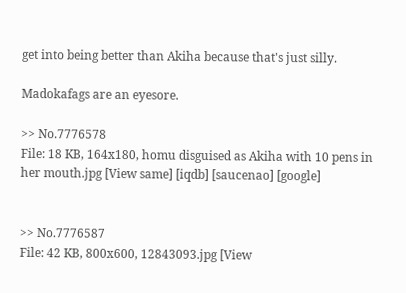get into being better than Akiha because that's just silly.

Madokafags are an eyesore.

>> No.7776578
File: 18 KB, 164x180, homu disguised as Akiha with 10 pens in her mouth.jpg [View same] [iqdb] [saucenao] [google]


>> No.7776587
File: 42 KB, 800x600, 12843093.jpg [View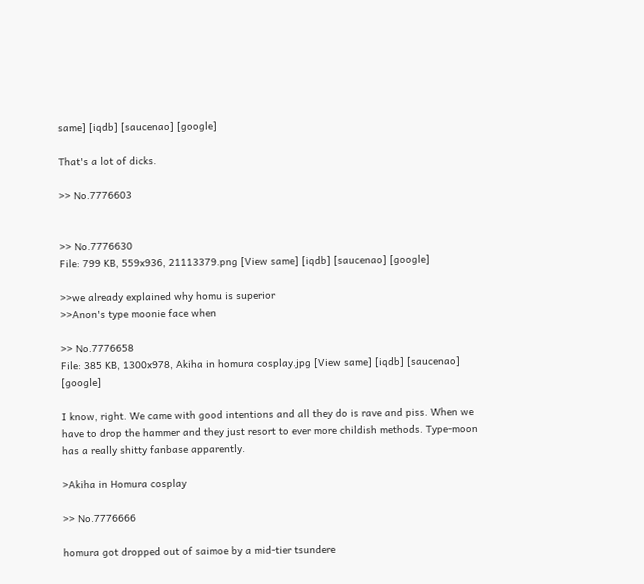same] [iqdb] [saucenao] [google]

That's a lot of dicks.

>> No.7776603


>> No.7776630
File: 799 KB, 559x936, 21113379.png [View same] [iqdb] [saucenao] [google]

>>we already explained why homu is superior
>>Anon's type moonie face when

>> No.7776658
File: 385 KB, 1300x978, Akiha in homura cosplay.jpg [View same] [iqdb] [saucenao] [google]

I know, right. We came with good intentions and all they do is rave and piss. When we have to drop the hammer and they just resort to ever more childish methods. Type-moon has a really shitty fanbase apparently.

>Akiha in Homura cosplay

>> No.7776666

homura got dropped out of saimoe by a mid-tier tsundere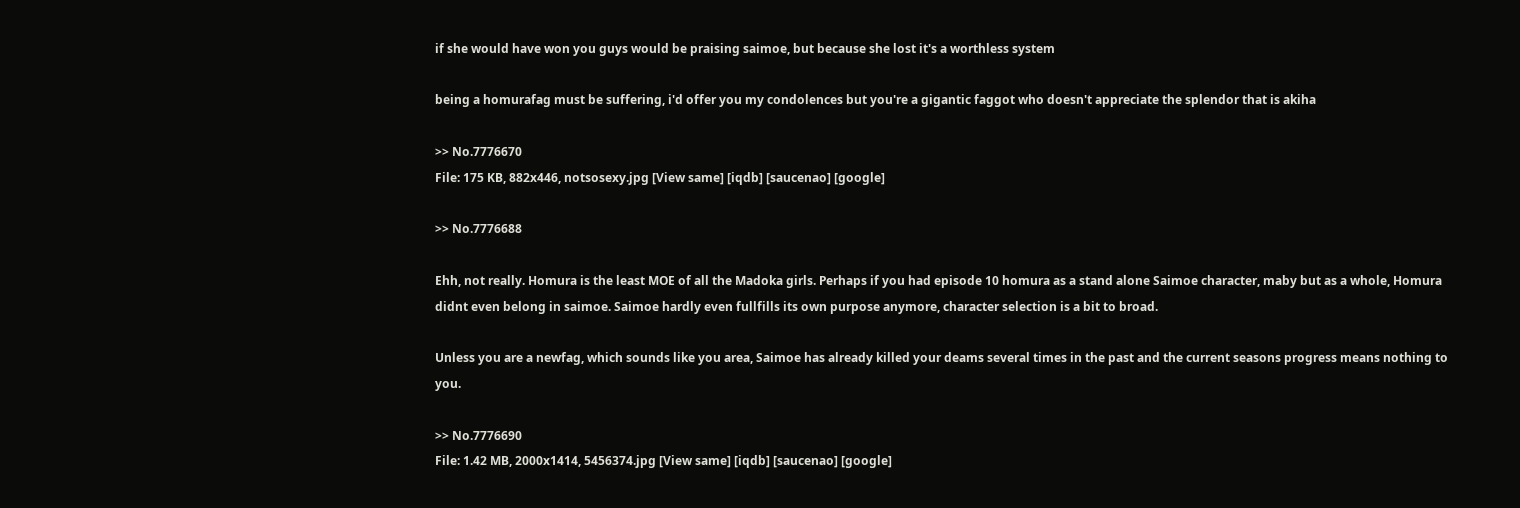if she would have won you guys would be praising saimoe, but because she lost it's a worthless system

being a homurafag must be suffering, i'd offer you my condolences but you're a gigantic faggot who doesn't appreciate the splendor that is akiha

>> No.7776670
File: 175 KB, 882x446, notsosexy.jpg [View same] [iqdb] [saucenao] [google]

>> No.7776688

Ehh, not really. Homura is the least MOE of all the Madoka girls. Perhaps if you had episode 10 homura as a stand alone Saimoe character, maby but as a whole, Homura didnt even belong in saimoe. Saimoe hardly even fullfills its own purpose anymore, character selection is a bit to broad.

Unless you are a newfag, which sounds like you area, Saimoe has already killed your deams several times in the past and the current seasons progress means nothing to you.

>> No.7776690
File: 1.42 MB, 2000x1414, 5456374.jpg [View same] [iqdb] [saucenao] [google]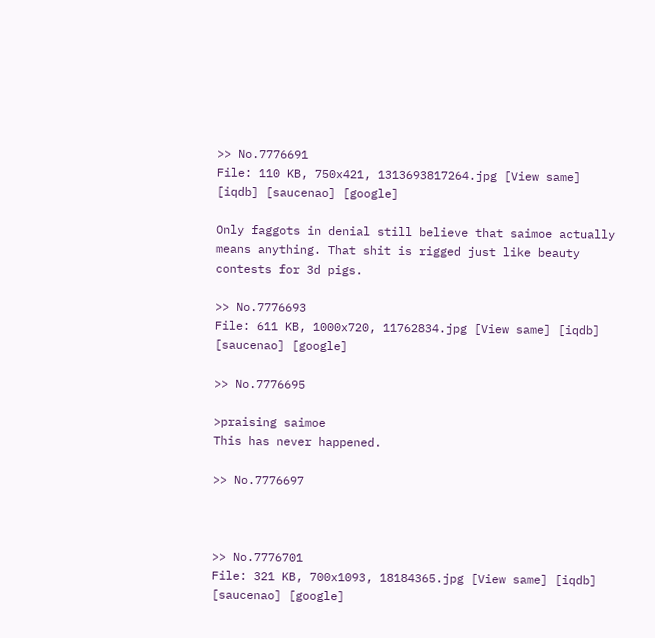>> No.7776691
File: 110 KB, 750x421, 1313693817264.jpg [View same] [iqdb] [saucenao] [google]

Only faggots in denial still believe that saimoe actually means anything. That shit is rigged just like beauty contests for 3d pigs.

>> No.7776693
File: 611 KB, 1000x720, 11762834.jpg [View same] [iqdb] [saucenao] [google]

>> No.7776695

>praising saimoe
This has never happened.

>> No.7776697



>> No.7776701
File: 321 KB, 700x1093, 18184365.jpg [View same] [iqdb] [saucenao] [google]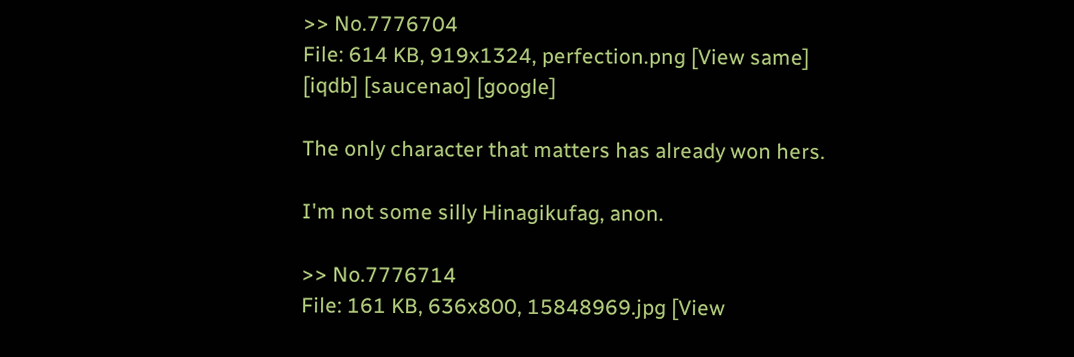>> No.7776704
File: 614 KB, 919x1324, perfection.png [View same] [iqdb] [saucenao] [google]

The only character that matters has already won hers.

I'm not some silly Hinagikufag, anon.

>> No.7776714
File: 161 KB, 636x800, 15848969.jpg [View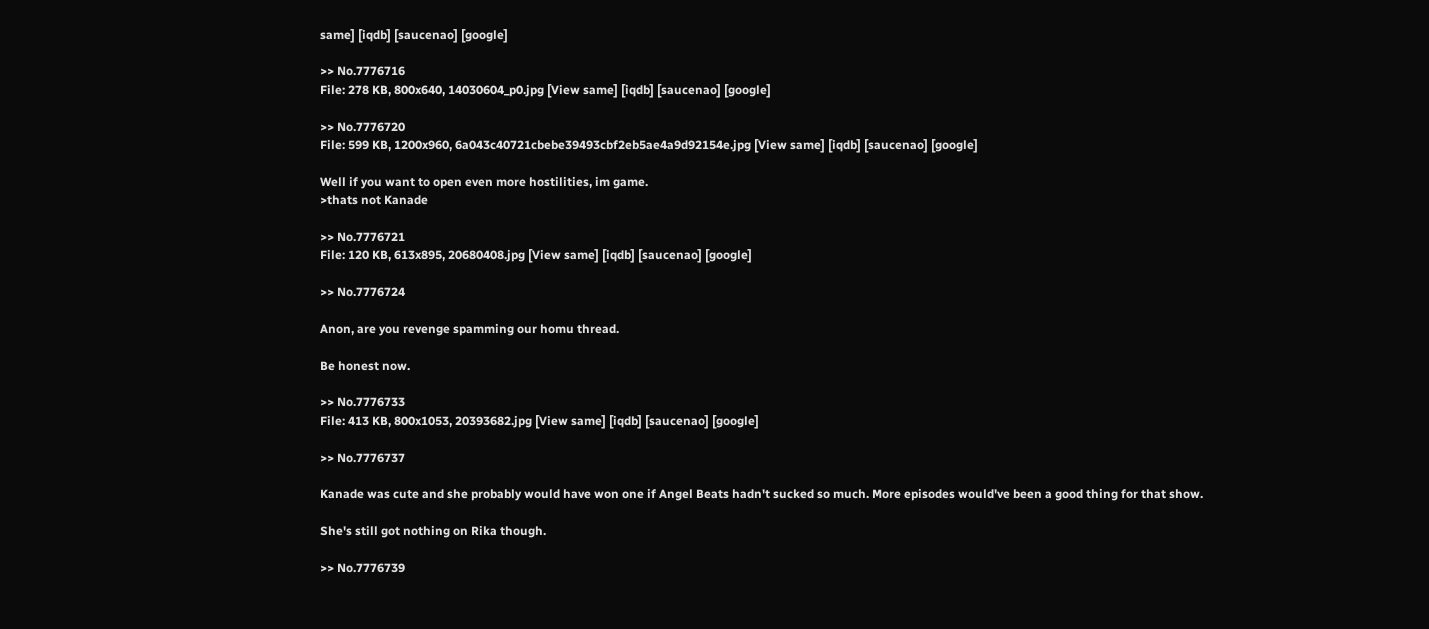same] [iqdb] [saucenao] [google]

>> No.7776716
File: 278 KB, 800x640, 14030604_p0.jpg [View same] [iqdb] [saucenao] [google]

>> No.7776720
File: 599 KB, 1200x960, 6a043c40721cbebe39493cbf2eb5ae4a9d92154e.jpg [View same] [iqdb] [saucenao] [google]

Well if you want to open even more hostilities, im game.
>thats not Kanade

>> No.7776721
File: 120 KB, 613x895, 20680408.jpg [View same] [iqdb] [saucenao] [google]

>> No.7776724

Anon, are you revenge spamming our homu thread.

Be honest now.

>> No.7776733
File: 413 KB, 800x1053, 20393682.jpg [View same] [iqdb] [saucenao] [google]

>> No.7776737

Kanade was cute and she probably would have won one if Angel Beats hadn't sucked so much. More episodes would've been a good thing for that show.

She's still got nothing on Rika though.

>> No.7776739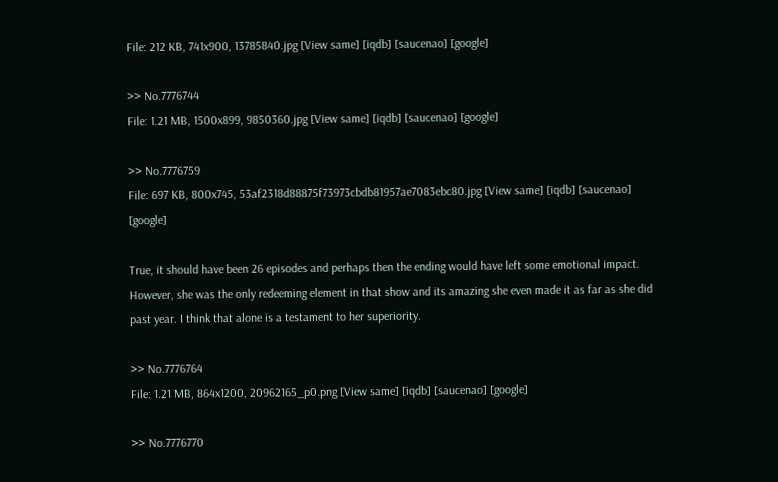File: 212 KB, 741x900, 13785840.jpg [View same] [iqdb] [saucenao] [google]

>> No.7776744
File: 1.21 MB, 1500x899, 9850360.jpg [View same] [iqdb] [saucenao] [google]

>> No.7776759
File: 697 KB, 800x745, 53af2318d88875f73973cbdb81957ae7083ebc80.jpg [View same] [iqdb] [saucenao] [google]

True, it should have been 26 episodes and perhaps then the ending would have left some emotional impact. However, she was the only redeeming element in that show and its amazing she even made it as far as she did past year. I think that alone is a testament to her superiority.

>> No.7776764
File: 1.21 MB, 864x1200, 20962165_p0.png [View same] [iqdb] [saucenao] [google]

>> No.7776770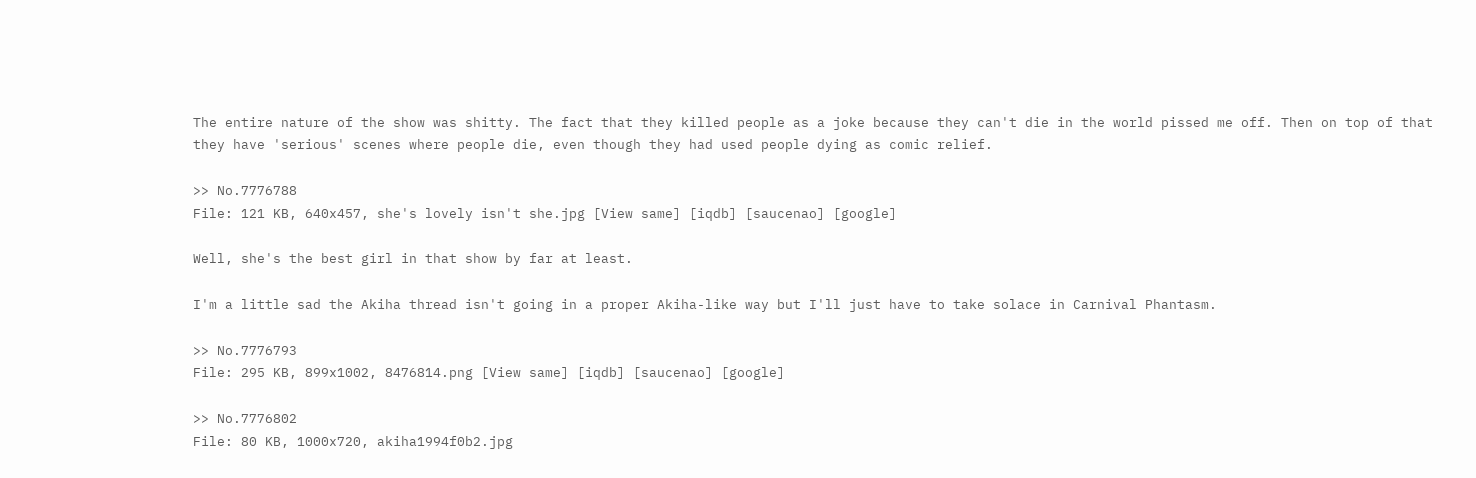The entire nature of the show was shitty. The fact that they killed people as a joke because they can't die in the world pissed me off. Then on top of that they have 'serious' scenes where people die, even though they had used people dying as comic relief.

>> No.7776788
File: 121 KB, 640x457, she's lovely isn't she.jpg [View same] [iqdb] [saucenao] [google]

Well, she's the best girl in that show by far at least.

I'm a little sad the Akiha thread isn't going in a proper Akiha-like way but I'll just have to take solace in Carnival Phantasm.

>> No.7776793
File: 295 KB, 899x1002, 8476814.png [View same] [iqdb] [saucenao] [google]

>> No.7776802
File: 80 KB, 1000x720, akiha1994f0b2.jpg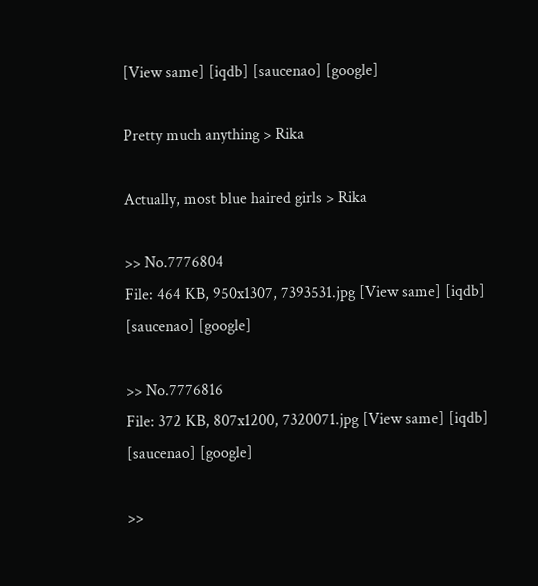[View same] [iqdb] [saucenao] [google]

Pretty much anything > Rika

Actually, most blue haired girls > Rika

>> No.7776804
File: 464 KB, 950x1307, 7393531.jpg [View same] [iqdb] [saucenao] [google]

>> No.7776816
File: 372 KB, 807x1200, 7320071.jpg [View same] [iqdb] [saucenao] [google]

>>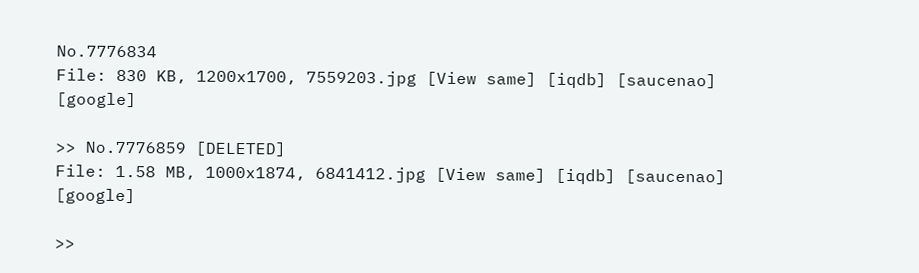No.7776834
File: 830 KB, 1200x1700, 7559203.jpg [View same] [iqdb] [saucenao] [google]

>> No.7776859 [DELETED]
File: 1.58 MB, 1000x1874, 6841412.jpg [View same] [iqdb] [saucenao] [google]

>>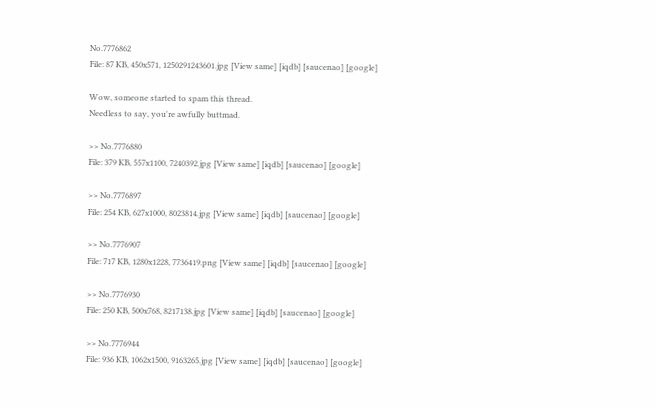No.7776862
File: 87 KB, 450x571, 1250291243601.jpg [View same] [iqdb] [saucenao] [google]

Wow, someone started to spam this thread.
Needless to say, you're awfully buttmad.

>> No.7776880
File: 379 KB, 557x1100, 7240392.jpg [View same] [iqdb] [saucenao] [google]

>> No.7776897
File: 254 KB, 627x1000, 8023814.jpg [View same] [iqdb] [saucenao] [google]

>> No.7776907
File: 717 KB, 1280x1228, 7736419.png [View same] [iqdb] [saucenao] [google]

>> No.7776930
File: 250 KB, 500x768, 8217138.jpg [View same] [iqdb] [saucenao] [google]

>> No.7776944
File: 936 KB, 1062x1500, 9163265.jpg [View same] [iqdb] [saucenao] [google]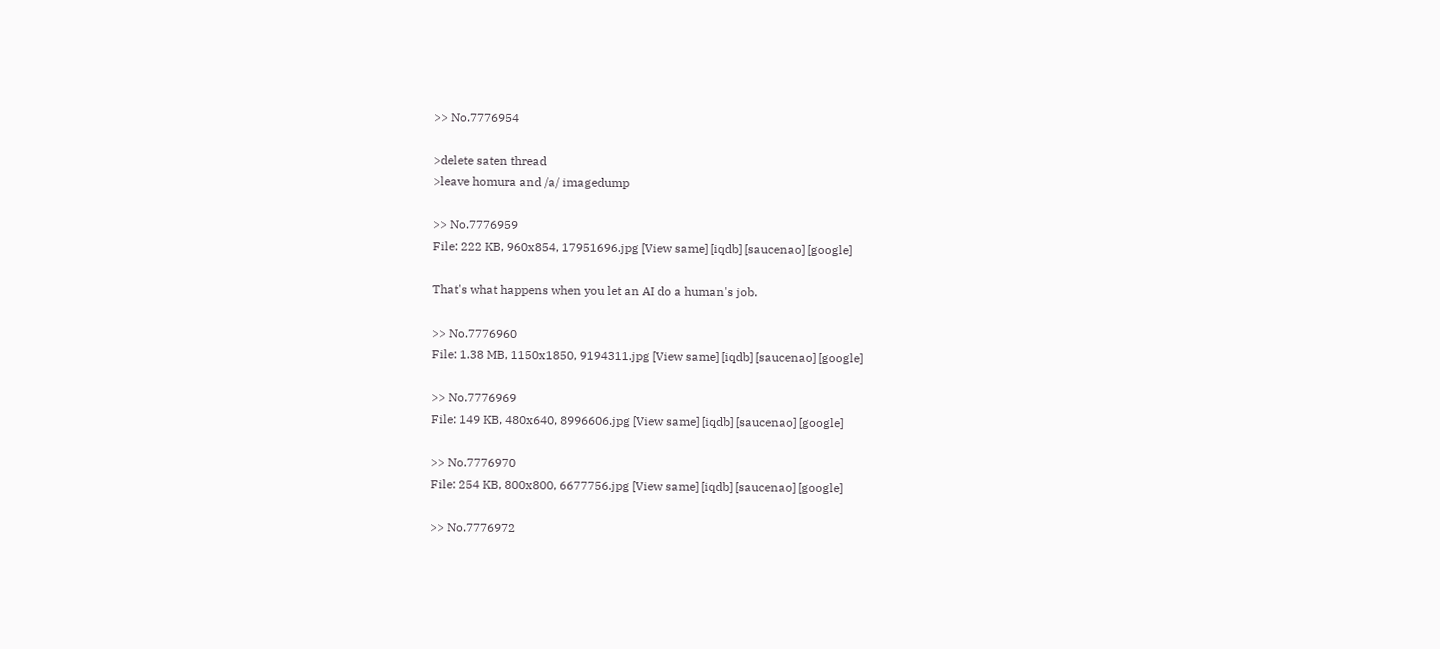>> No.7776954

>delete saten thread
>leave homura and /a/ imagedump

>> No.7776959
File: 222 KB, 960x854, 17951696.jpg [View same] [iqdb] [saucenao] [google]

That's what happens when you let an AI do a human's job.

>> No.7776960
File: 1.38 MB, 1150x1850, 9194311.jpg [View same] [iqdb] [saucenao] [google]

>> No.7776969
File: 149 KB, 480x640, 8996606.jpg [View same] [iqdb] [saucenao] [google]

>> No.7776970
File: 254 KB, 800x800, 6677756.jpg [View same] [iqdb] [saucenao] [google]

>> No.7776972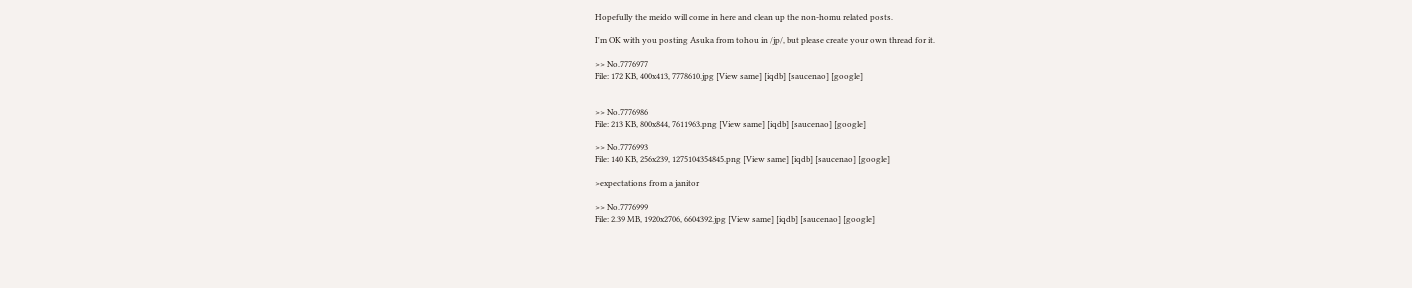Hopefully the meido will come in here and clean up the non-homu related posts.

I'm OK with you posting Asuka from tohou in /jp/, but please create your own thread for it.

>> No.7776977
File: 172 KB, 400x413, 7778610.jpg [View same] [iqdb] [saucenao] [google]


>> No.7776986
File: 213 KB, 800x844, 7611963.png [View same] [iqdb] [saucenao] [google]

>> No.7776993
File: 140 KB, 256x239, 1275104354845.png [View same] [iqdb] [saucenao] [google]

>expectations from a janitor

>> No.7776999
File: 2.39 MB, 1920x2706, 6604392.jpg [View same] [iqdb] [saucenao] [google]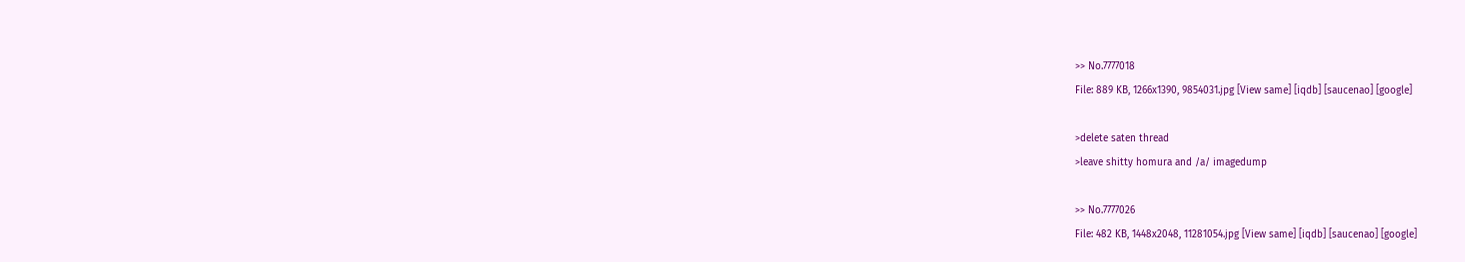>> No.7777018
File: 889 KB, 1266x1390, 9854031.jpg [View same] [iqdb] [saucenao] [google]

>delete saten thread
>leave shitty homura and /a/ imagedump

>> No.7777026
File: 482 KB, 1448x2048, 11281054.jpg [View same] [iqdb] [saucenao] [google]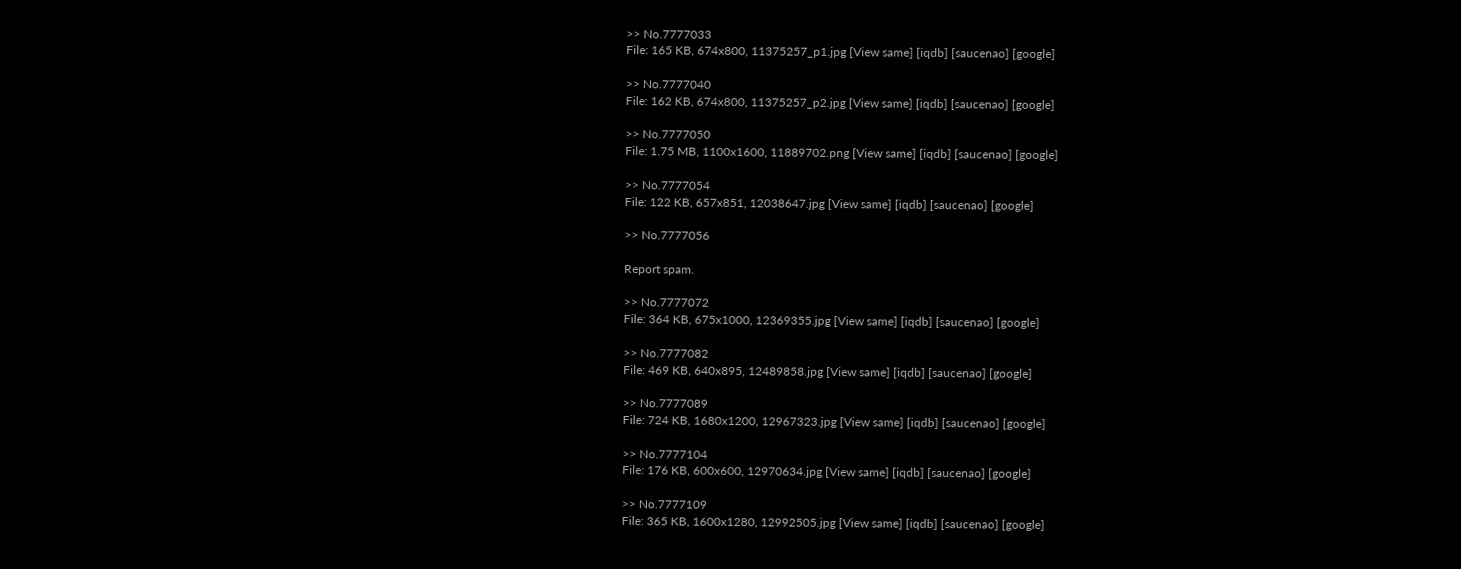>> No.7777033
File: 165 KB, 674x800, 11375257_p1.jpg [View same] [iqdb] [saucenao] [google]

>> No.7777040
File: 162 KB, 674x800, 11375257_p2.jpg [View same] [iqdb] [saucenao] [google]

>> No.7777050
File: 1.75 MB, 1100x1600, 11889702.png [View same] [iqdb] [saucenao] [google]

>> No.7777054
File: 122 KB, 657x851, 12038647.jpg [View same] [iqdb] [saucenao] [google]

>> No.7777056

Report spam.

>> No.7777072
File: 364 KB, 675x1000, 12369355.jpg [View same] [iqdb] [saucenao] [google]

>> No.7777082
File: 469 KB, 640x895, 12489858.jpg [View same] [iqdb] [saucenao] [google]

>> No.7777089
File: 724 KB, 1680x1200, 12967323.jpg [View same] [iqdb] [saucenao] [google]

>> No.7777104
File: 176 KB, 600x600, 12970634.jpg [View same] [iqdb] [saucenao] [google]

>> No.7777109
File: 365 KB, 1600x1280, 12992505.jpg [View same] [iqdb] [saucenao] [google]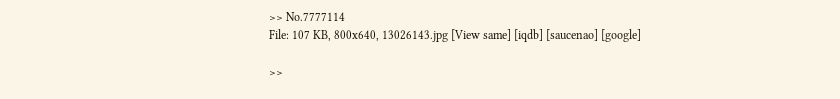>> No.7777114
File: 107 KB, 800x640, 13026143.jpg [View same] [iqdb] [saucenao] [google]

>>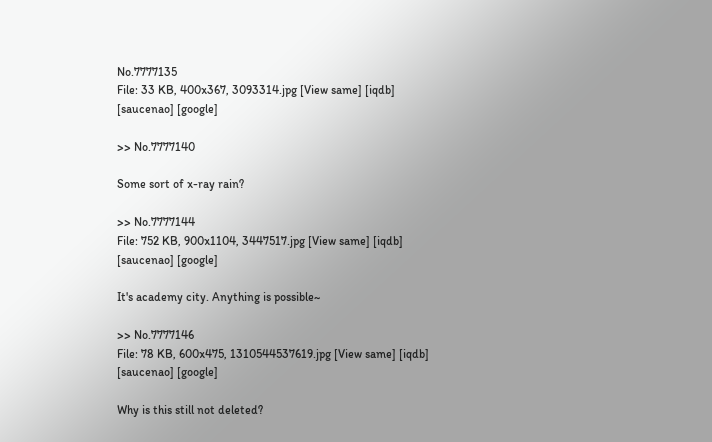No.7777135
File: 33 KB, 400x367, 3093314.jpg [View same] [iqdb] [saucenao] [google]

>> No.7777140

Some sort of x-ray rain?

>> No.7777144
File: 752 KB, 900x1104, 3447517.jpg [View same] [iqdb] [saucenao] [google]

It's academy city. Anything is possible~

>> No.7777146
File: 78 KB, 600x475, 1310544537619.jpg [View same] [iqdb] [saucenao] [google]

Why is this still not deleted?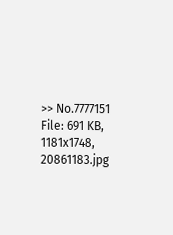>> No.7777151
File: 691 KB, 1181x1748, 20861183.jpg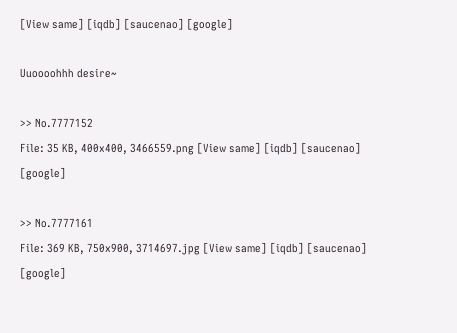[View same] [iqdb] [saucenao] [google]

Uuoooohhh desire~

>> No.7777152
File: 35 KB, 400x400, 3466559.png [View same] [iqdb] [saucenao] [google]

>> No.7777161
File: 369 KB, 750x900, 3714697.jpg [View same] [iqdb] [saucenao] [google]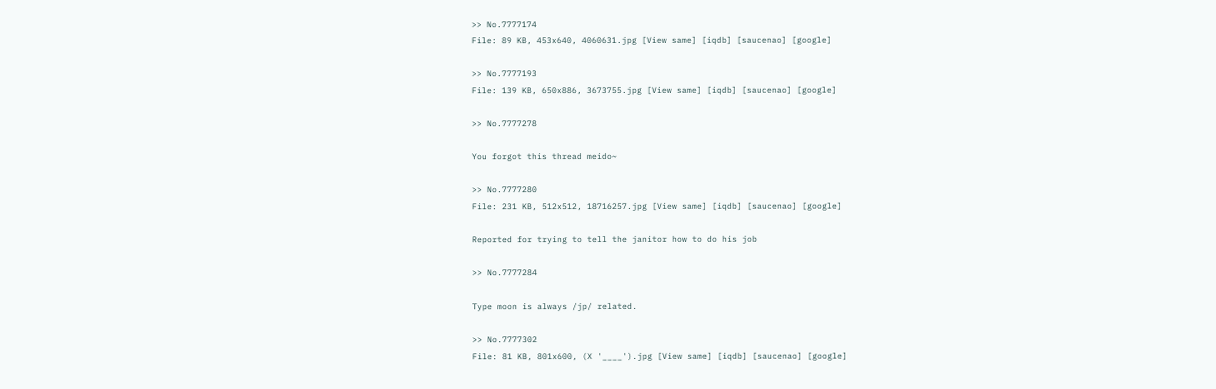>> No.7777174
File: 89 KB, 453x640, 4060631.jpg [View same] [iqdb] [saucenao] [google]

>> No.7777193
File: 139 KB, 650x886, 3673755.jpg [View same] [iqdb] [saucenao] [google]

>> No.7777278

You forgot this thread meido~

>> No.7777280
File: 231 KB, 512x512, 18716257.jpg [View same] [iqdb] [saucenao] [google]

Reported for trying to tell the janitor how to do his job

>> No.7777284

Type moon is always /jp/ related.

>> No.7777302
File: 81 KB, 801x600, (X '____').jpg [View same] [iqdb] [saucenao] [google]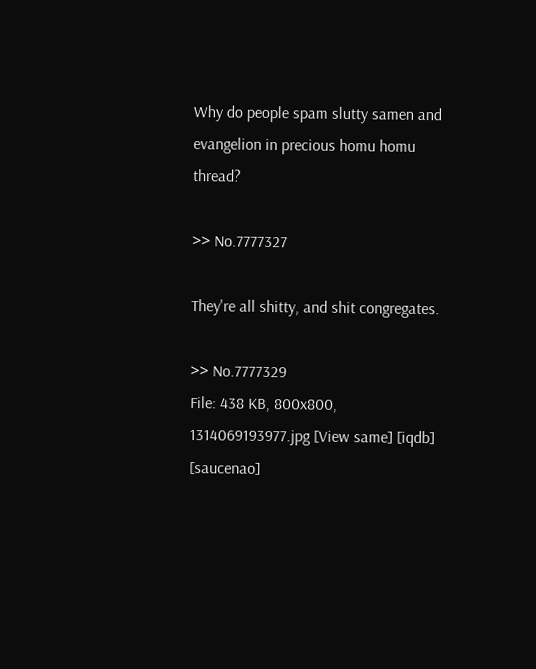Why do people spam slutty samen and evangelion in precious homu homu thread?

>> No.7777327

They're all shitty, and shit congregates.

>> No.7777329
File: 438 KB, 800x800, 1314069193977.jpg [View same] [iqdb] [saucenao]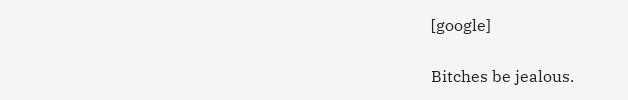[google]

Bitches be jealous.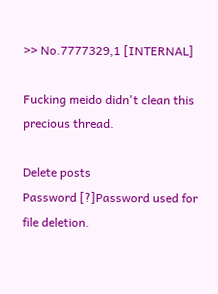>> No.7777329,1 [INTERNAL]

Fucking meido didn't clean this precious thread.

Delete posts
Password [?]Password used for file deletion.